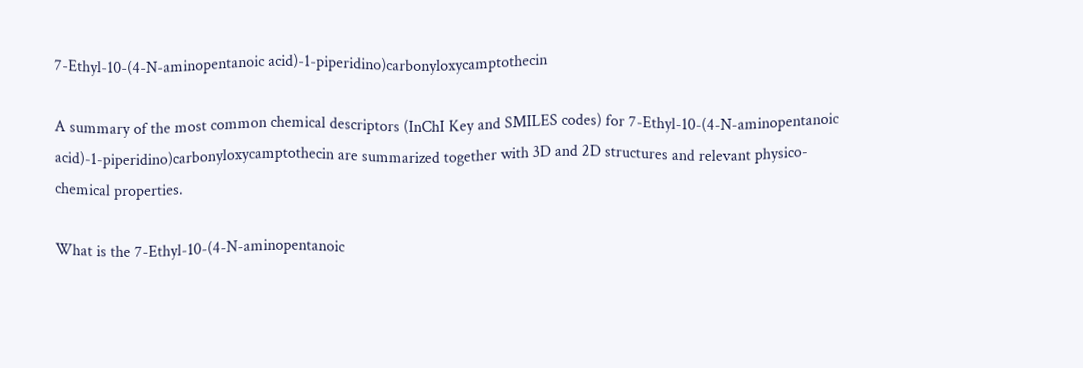7-Ethyl-10-(4-N-aminopentanoic acid)-1-piperidino)carbonyloxycamptothecin

A summary of the most common chemical descriptors (InChI Key and SMILES codes) for 7-Ethyl-10-(4-N-aminopentanoic acid)-1-piperidino)carbonyloxycamptothecin are summarized together with 3D and 2D structures and relevant physico-chemical properties.

What is the 7-Ethyl-10-(4-N-aminopentanoic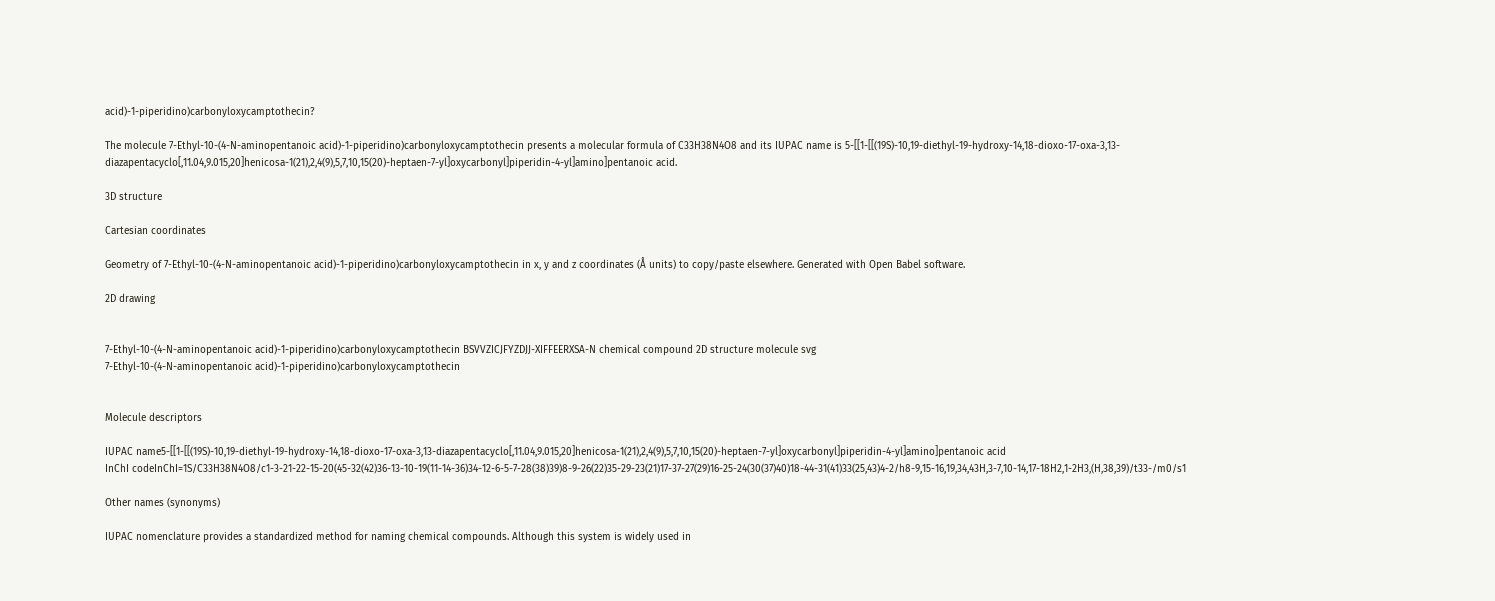acid)-1-piperidino)carbonyloxycamptothecin?

The molecule 7-Ethyl-10-(4-N-aminopentanoic acid)-1-piperidino)carbonyloxycamptothecin presents a molecular formula of C33H38N4O8 and its IUPAC name is 5-[[1-[[(19S)-10,19-diethyl-19-hydroxy-14,18-dioxo-17-oxa-3,13-diazapentacyclo[,11.04,9.015,20]henicosa-1(21),2,4(9),5,7,10,15(20)-heptaen-7-yl]oxycarbonyl]piperidin-4-yl]amino]pentanoic acid.

3D structure

Cartesian coordinates

Geometry of 7-Ethyl-10-(4-N-aminopentanoic acid)-1-piperidino)carbonyloxycamptothecin in x, y and z coordinates (Å units) to copy/paste elsewhere. Generated with Open Babel software.

2D drawing


7-Ethyl-10-(4-N-aminopentanoic acid)-1-piperidino)carbonyloxycamptothecin BSVVZICJFYZDJJ-XIFFEERXSA-N chemical compound 2D structure molecule svg
7-Ethyl-10-(4-N-aminopentanoic acid)-1-piperidino)carbonyloxycamptothecin


Molecule descriptors

IUPAC name5-[[1-[[(19S)-10,19-diethyl-19-hydroxy-14,18-dioxo-17-oxa-3,13-diazapentacyclo[,11.04,9.015,20]henicosa-1(21),2,4(9),5,7,10,15(20)-heptaen-7-yl]oxycarbonyl]piperidin-4-yl]amino]pentanoic acid
InChI codeInChI=1S/C33H38N4O8/c1-3-21-22-15-20(45-32(42)36-13-10-19(11-14-36)34-12-6-5-7-28(38)39)8-9-26(22)35-29-23(21)17-37-27(29)16-25-24(30(37)40)18-44-31(41)33(25,43)4-2/h8-9,15-16,19,34,43H,3-7,10-14,17-18H2,1-2H3,(H,38,39)/t33-/m0/s1

Other names (synonyms)

IUPAC nomenclature provides a standardized method for naming chemical compounds. Although this system is widely used in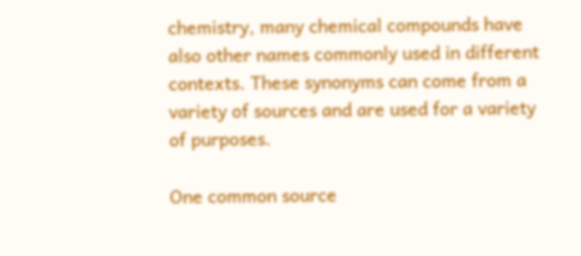chemistry, many chemical compounds have also other names commonly used in different contexts. These synonyms can come from a variety of sources and are used for a variety of purposes.

One common source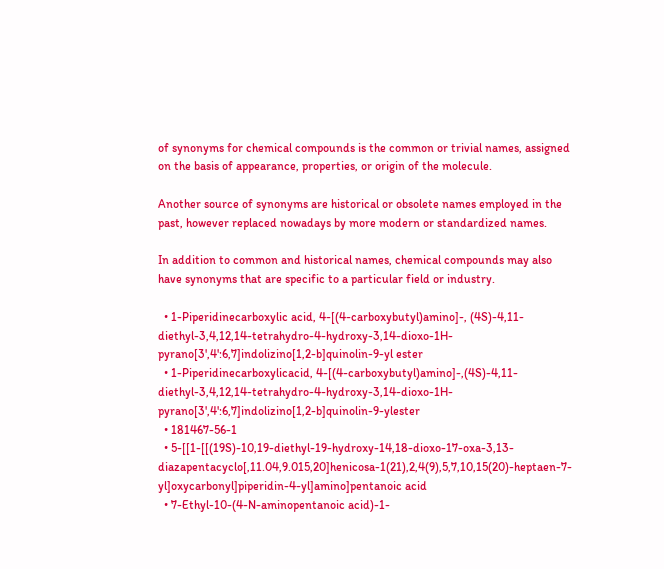of synonyms for chemical compounds is the common or trivial names, assigned on the basis of appearance, properties, or origin of the molecule.

Another source of synonyms are historical or obsolete names employed in the past, however replaced nowadays by more modern or standardized names.

In addition to common and historical names, chemical compounds may also have synonyms that are specific to a particular field or industry.

  • 1-Piperidinecarboxylic acid, 4-[(4-carboxybutyl)amino]-, (4S)-4,11-diethyl-3,4,12,14-tetrahydro-4-hydroxy-3,14-dioxo-1H-pyrano[3',4':6,7]indolizino[1,2-b]quinolin-9-yl ester
  • 1-Piperidinecarboxylicacid, 4-[(4-carboxybutyl)amino]-,(4S)-4,11-diethyl-3,4,12,14-tetrahydro-4-hydroxy-3,14-dioxo-1H-pyrano[3',4':6,7]indolizino[1,2-b]quinolin-9-ylester
  • 181467-56-1
  • 5-[[1-[[(19S)-10,19-diethyl-19-hydroxy-14,18-dioxo-17-oxa-3,13-diazapentacyclo[,11.04,9.015,20]henicosa-1(21),2,4(9),5,7,10,15(20)-heptaen-7-yl]oxycarbonyl]piperidin-4-yl]amino]pentanoic acid
  • 7-Ethyl-10-(4-N-aminopentanoic acid)-1-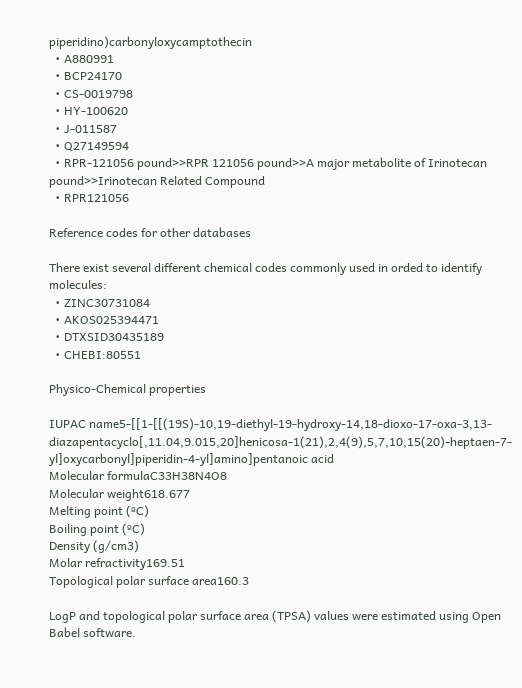piperidino)carbonyloxycamptothecin
  • A880991
  • BCP24170
  • CS-0019798
  • HY-100620
  • J-011587
  • Q27149594
  • RPR-121056 pound>>RPR 121056 pound>>A major metabolite of Irinotecan pound>>Irinotecan Related Compound
  • RPR121056

Reference codes for other databases

There exist several different chemical codes commonly used in orded to identify molecules:
  • ZINC30731084
  • AKOS025394471
  • DTXSID30435189
  • CHEBI:80551

Physico-Chemical properties

IUPAC name5-[[1-[[(19S)-10,19-diethyl-19-hydroxy-14,18-dioxo-17-oxa-3,13-diazapentacyclo[,11.04,9.015,20]henicosa-1(21),2,4(9),5,7,10,15(20)-heptaen-7-yl]oxycarbonyl]piperidin-4-yl]amino]pentanoic acid
Molecular formulaC33H38N4O8
Molecular weight618.677
Melting point (ºC)
Boiling point (ºC)
Density (g/cm3)
Molar refractivity169.51
Topological polar surface area160.3

LogP and topological polar surface area (TPSA) values were estimated using Open Babel software.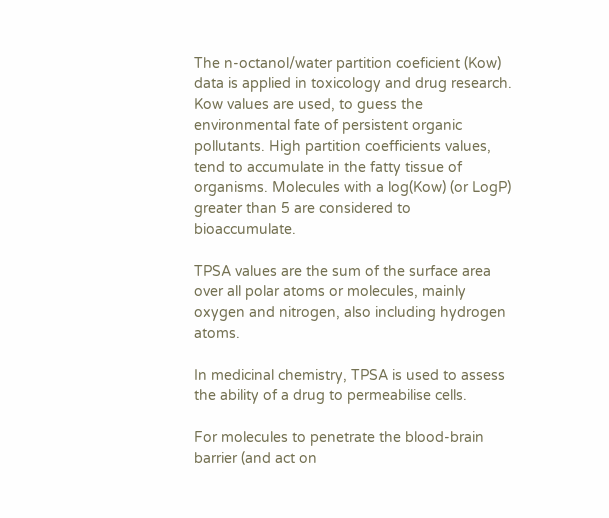The n-octanol/water partition coeficient (Kow) data is applied in toxicology and drug research. Kow values are used, to guess the environmental fate of persistent organic pollutants. High partition coefficients values, tend to accumulate in the fatty tissue of organisms. Molecules with a log(Kow) (or LogP) greater than 5 are considered to bioaccumulate.

TPSA values are the sum of the surface area over all polar atoms or molecules, mainly oxygen and nitrogen, also including hydrogen atoms.

In medicinal chemistry, TPSA is used to assess the ability of a drug to permeabilise cells.

For molecules to penetrate the blood-brain barrier (and act on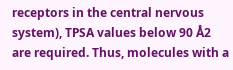receptors in the central nervous system), TPSA values below 90 Å2 are required. Thus, molecules with a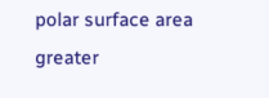polar surface area greater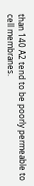than 140 Å2 tend to be poorly permeable to cell membranes.